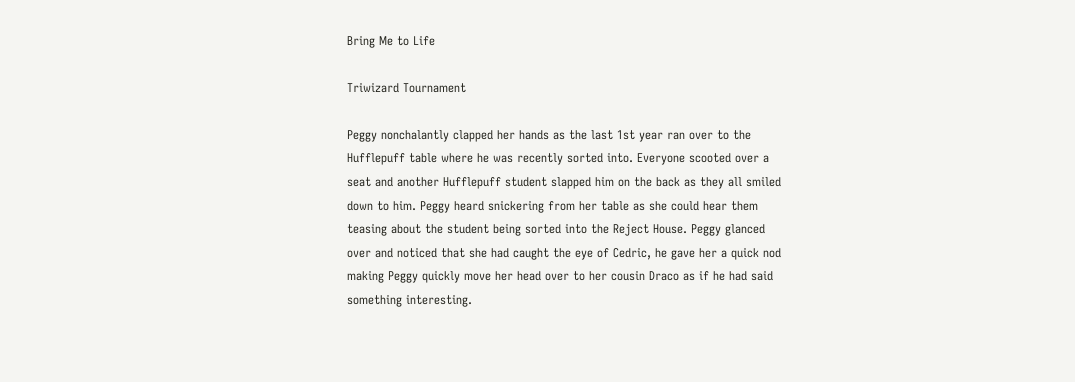Bring Me to Life

Triwizard Tournament

Peggy nonchalantly clapped her hands as the last 1st year ran over to the Hufflepuff table where he was recently sorted into. Everyone scooted over a seat and another Hufflepuff student slapped him on the back as they all smiled down to him. Peggy heard snickering from her table as she could hear them teasing about the student being sorted into the Reject House. Peggy glanced over and noticed that she had caught the eye of Cedric, he gave her a quick nod making Peggy quickly move her head over to her cousin Draco as if he had said something interesting.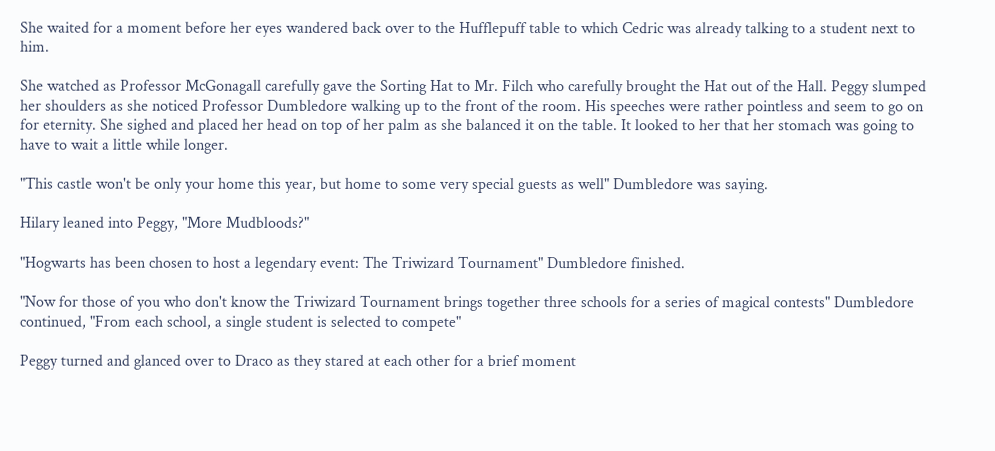She waited for a moment before her eyes wandered back over to the Hufflepuff table to which Cedric was already talking to a student next to him.

She watched as Professor McGonagall carefully gave the Sorting Hat to Mr. Filch who carefully brought the Hat out of the Hall. Peggy slumped her shoulders as she noticed Professor Dumbledore walking up to the front of the room. His speeches were rather pointless and seem to go on for eternity. She sighed and placed her head on top of her palm as she balanced it on the table. It looked to her that her stomach was going to have to wait a little while longer.

"This castle won't be only your home this year, but home to some very special guests as well" Dumbledore was saying.

Hilary leaned into Peggy, "More Mudbloods?"

"Hogwarts has been chosen to host a legendary event: The Triwizard Tournament" Dumbledore finished.

"Now for those of you who don't know the Triwizard Tournament brings together three schools for a series of magical contests" Dumbledore continued, "From each school, a single student is selected to compete"

Peggy turned and glanced over to Draco as they stared at each other for a brief moment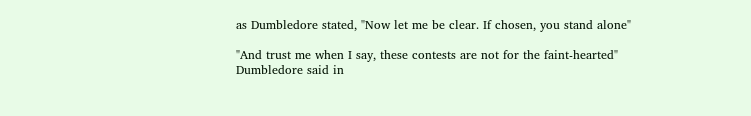as Dumbledore stated, "Now let me be clear. If chosen, you stand alone"

"And trust me when I say, these contests are not for the faint-hearted" Dumbledore said in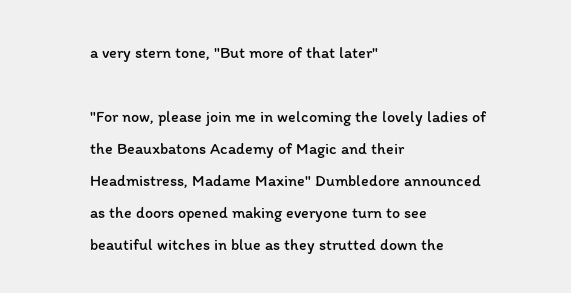a very stern tone, "But more of that later"

"For now, please join me in welcoming the lovely ladies of the Beauxbatons Academy of Magic and their Headmistress, Madame Maxine" Dumbledore announced as the doors opened making everyone turn to see beautiful witches in blue as they strutted down the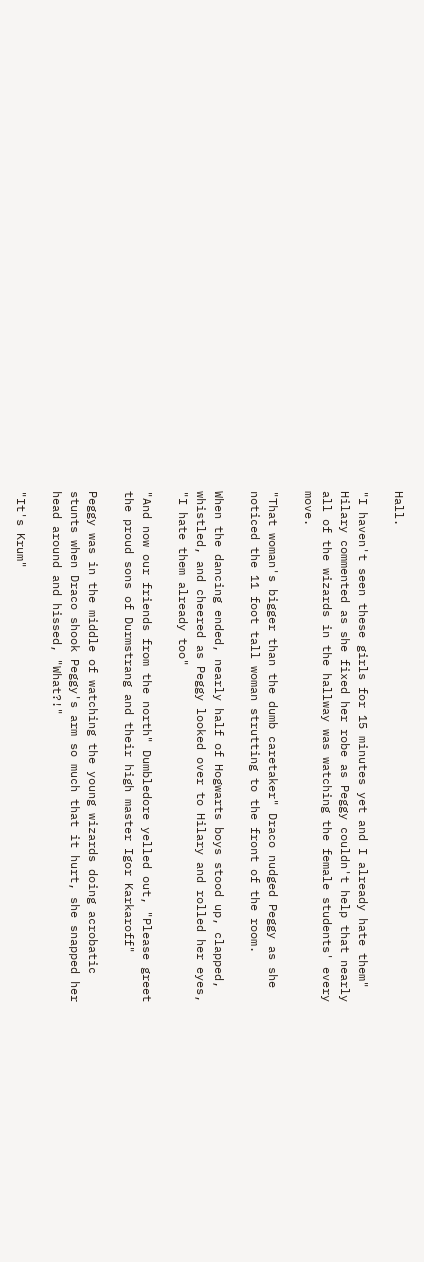Hall.

"I haven't seen these girls for 15 minutes yet and I already hate them" Hilary commented as she fixed her robe as Peggy couldn't help that nearly all of the wizards in the hallway was watching the female students' every move.

"That woman's bigger than the dumb caretaker" Draco nudged Peggy as she noticed the 11 foot tall woman strutting to the front of the room.

When the dancing ended, nearly half of Hogwarts boys stood up, clapped, whistled, and cheered as Peggy looked over to Hilary and rolled her eyes, "I hate them already too"

"And now our friends from the north" Dumbledore yelled out, "Please greet the proud sons of Durmstrang and their high master Igor Karkaroff"

Peggy was in the middle of watching the young wizards doing acrobatic stunts when Draco shook Peggy's arm so much that it hurt, she snapped her head around and hissed, "What?!"

"It's Krum"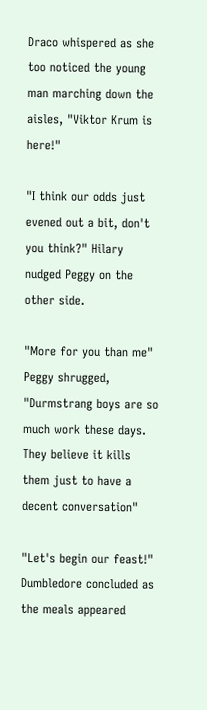Draco whispered as she too noticed the young man marching down the aisles, "Viktor Krum is here!"

"I think our odds just evened out a bit, don't you think?" Hilary nudged Peggy on the other side.

"More for you than me" Peggy shrugged, "Durmstrang boys are so much work these days. They believe it kills them just to have a decent conversation"

"Let's begin our feast!" Dumbledore concluded as the meals appeared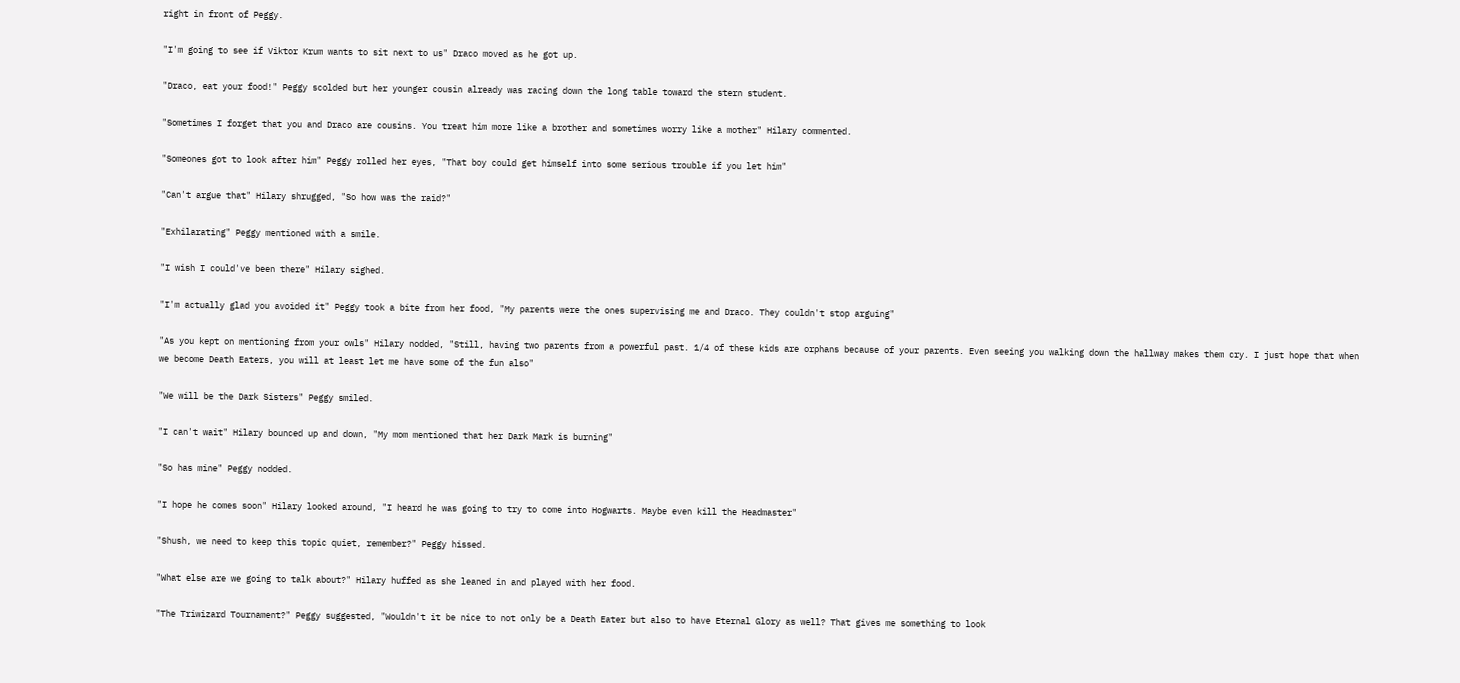right in front of Peggy.

"I'm going to see if Viktor Krum wants to sit next to us" Draco moved as he got up.

"Draco, eat your food!" Peggy scolded but her younger cousin already was racing down the long table toward the stern student.

"Sometimes I forget that you and Draco are cousins. You treat him more like a brother and sometimes worry like a mother" Hilary commented.

"Someones got to look after him" Peggy rolled her eyes, "That boy could get himself into some serious trouble if you let him"

"Can't argue that" Hilary shrugged, "So how was the raid?"

"Exhilarating" Peggy mentioned with a smile.

"I wish I could've been there" Hilary sighed.

"I'm actually glad you avoided it" Peggy took a bite from her food, "My parents were the ones supervising me and Draco. They couldn't stop arguing"

"As you kept on mentioning from your owls" Hilary nodded, "Still, having two parents from a powerful past. 1/4 of these kids are orphans because of your parents. Even seeing you walking down the hallway makes them cry. I just hope that when we become Death Eaters, you will at least let me have some of the fun also"

"We will be the Dark Sisters" Peggy smiled.

"I can't wait" Hilary bounced up and down, "My mom mentioned that her Dark Mark is burning"

"So has mine" Peggy nodded.

"I hope he comes soon" Hilary looked around, "I heard he was going to try to come into Hogwarts. Maybe even kill the Headmaster"

"Shush, we need to keep this topic quiet, remember?" Peggy hissed.

"What else are we going to talk about?" Hilary huffed as she leaned in and played with her food.

"The Triwizard Tournament?" Peggy suggested, "Wouldn't it be nice to not only be a Death Eater but also to have Eternal Glory as well? That gives me something to look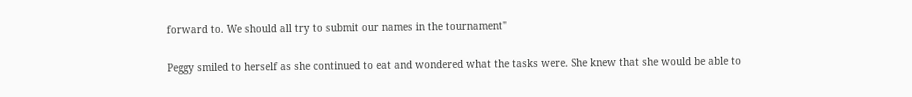forward to. We should all try to submit our names in the tournament"

Peggy smiled to herself as she continued to eat and wondered what the tasks were. She knew that she would be able to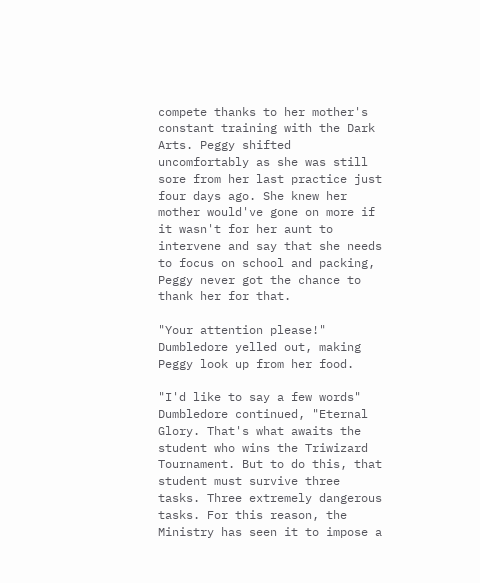compete thanks to her mother's constant training with the Dark Arts. Peggy shifted uncomfortably as she was still sore from her last practice just four days ago. She knew her mother would've gone on more if it wasn't for her aunt to intervene and say that she needs to focus on school and packing, Peggy never got the chance to thank her for that.

"Your attention please!" Dumbledore yelled out, making Peggy look up from her food.

"I'd like to say a few words" Dumbledore continued, "Eternal Glory. That's what awaits the student who wins the Triwizard Tournament. But to do this, that student must survive three tasks. Three extremely dangerous tasks. For this reason, the Ministry has seen it to impose a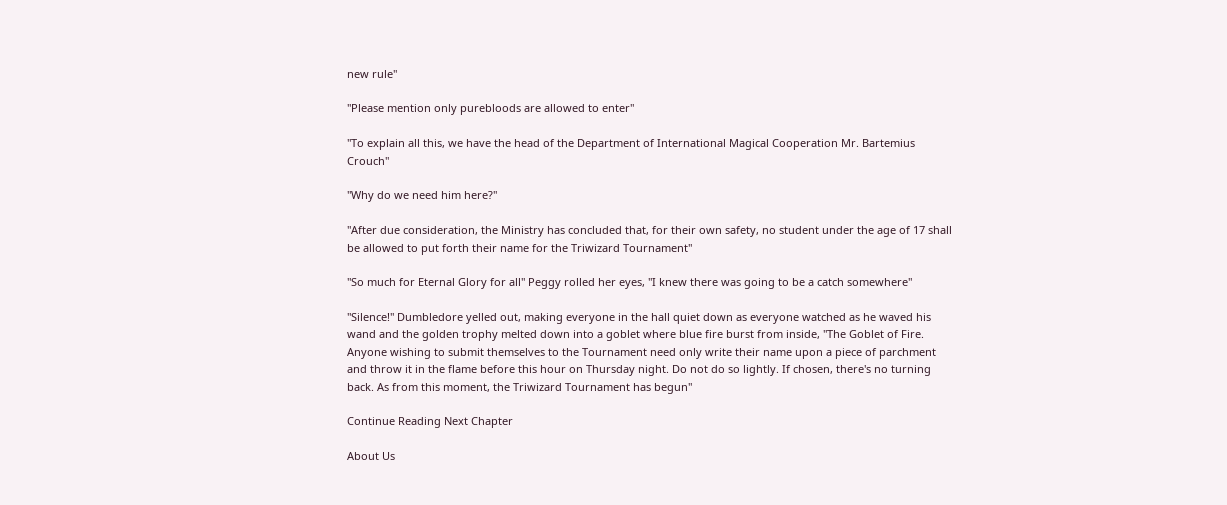new rule"

"Please mention only purebloods are allowed to enter"

"To explain all this, we have the head of the Department of International Magical Cooperation Mr. Bartemius Crouch"

"Why do we need him here?"

"After due consideration, the Ministry has concluded that, for their own safety, no student under the age of 17 shall be allowed to put forth their name for the Triwizard Tournament"

"So much for Eternal Glory for all" Peggy rolled her eyes, "I knew there was going to be a catch somewhere"

"Silence!" Dumbledore yelled out, making everyone in the hall quiet down as everyone watched as he waved his wand and the golden trophy melted down into a goblet where blue fire burst from inside, "The Goblet of Fire. Anyone wishing to submit themselves to the Tournament need only write their name upon a piece of parchment and throw it in the flame before this hour on Thursday night. Do not do so lightly. If chosen, there's no turning back. As from this moment, the Triwizard Tournament has begun"

Continue Reading Next Chapter

About Us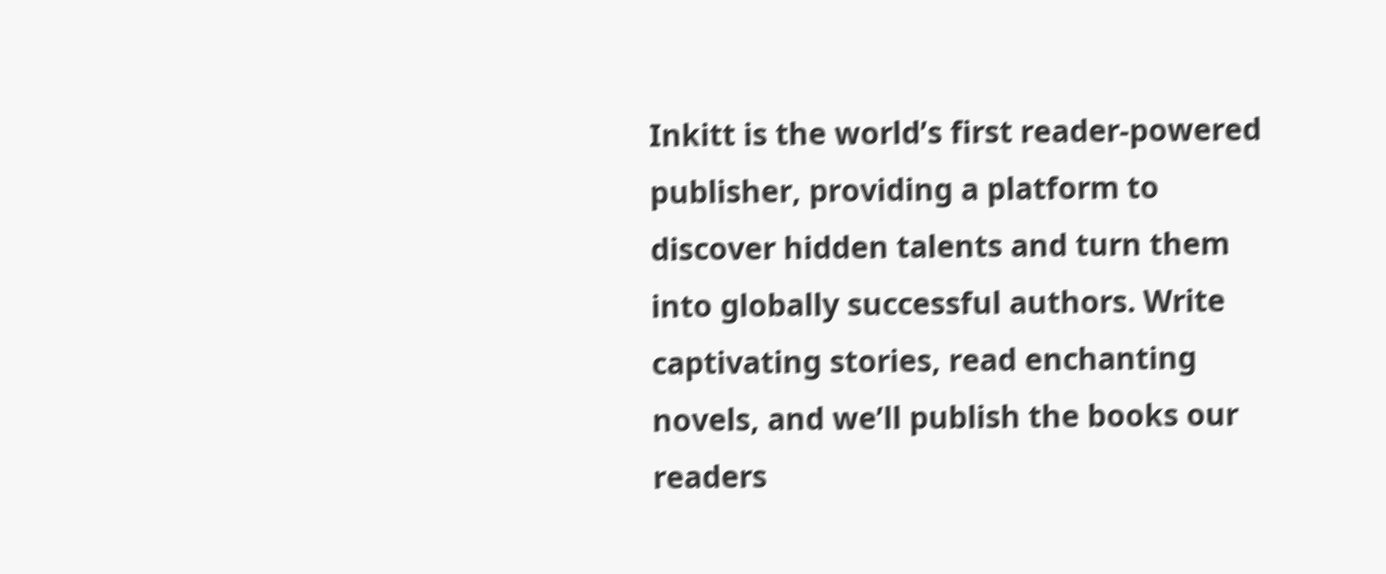Inkitt is the world’s first reader-powered publisher, providing a platform to discover hidden talents and turn them into globally successful authors. Write captivating stories, read enchanting novels, and we’ll publish the books our readers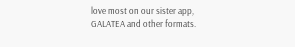love most on our sister app, GALATEA and other formats.